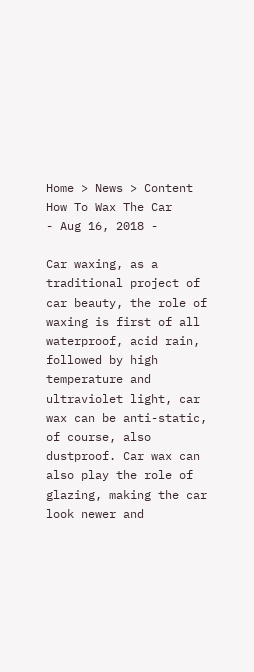Home > News > Content
How To Wax The Car
- Aug 16, 2018 -

Car waxing, as a traditional project of car beauty, the role of waxing is first of all waterproof, acid rain, followed by high temperature and ultraviolet light, car wax can be anti-static, of course, also dustproof. Car wax can also play the role of glazing, making the car look newer and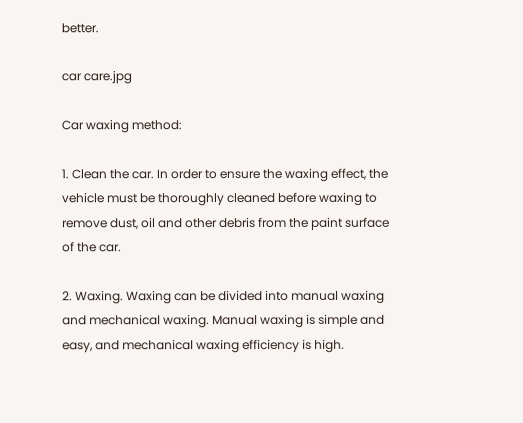better.

car care.jpg

Car waxing method:

1. Clean the car. In order to ensure the waxing effect, the vehicle must be thoroughly cleaned before waxing to remove dust, oil and other debris from the paint surface of the car.

2. Waxing. Waxing can be divided into manual waxing and mechanical waxing. Manual waxing is simple and easy, and mechanical waxing efficiency is high.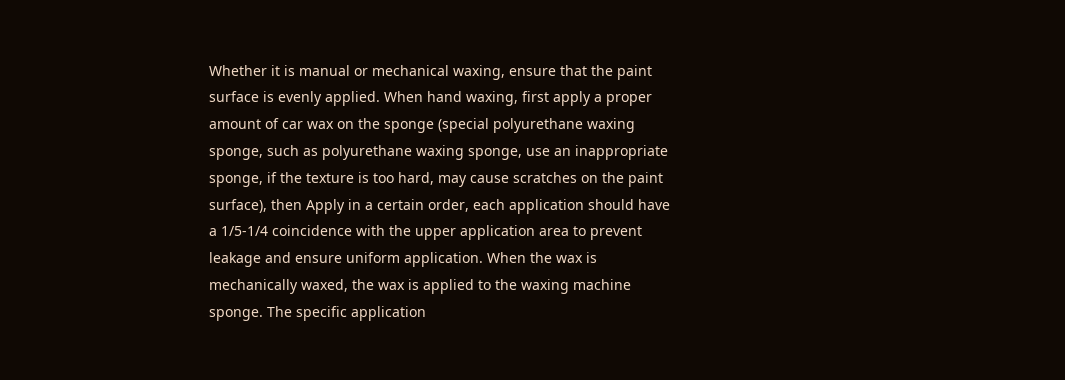Whether it is manual or mechanical waxing, ensure that the paint surface is evenly applied. When hand waxing, first apply a proper amount of car wax on the sponge (special polyurethane waxing sponge, such as polyurethane waxing sponge, use an inappropriate sponge, if the texture is too hard, may cause scratches on the paint surface), then Apply in a certain order, each application should have a 1/5-1/4 coincidence with the upper application area to prevent leakage and ensure uniform application. When the wax is mechanically waxed, the wax is applied to the waxing machine sponge. The specific application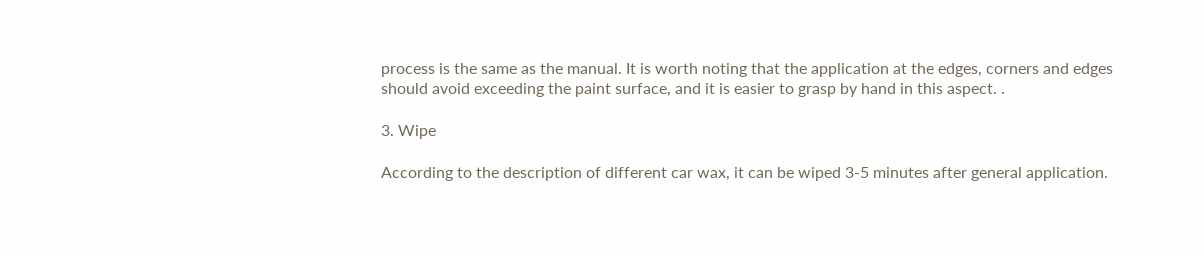process is the same as the manual. It is worth noting that the application at the edges, corners and edges should avoid exceeding the paint surface, and it is easier to grasp by hand in this aspect. .

3. Wipe

According to the description of different car wax, it can be wiped 3-5 minutes after general application.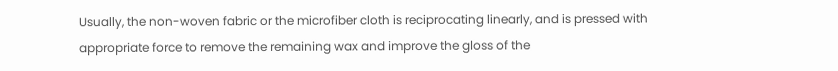Usually, the non-woven fabric or the microfiber cloth is reciprocating linearly, and is pressed with appropriate force to remove the remaining wax and improve the gloss of the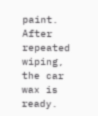paint. After repeated wiping, the car wax is ready.